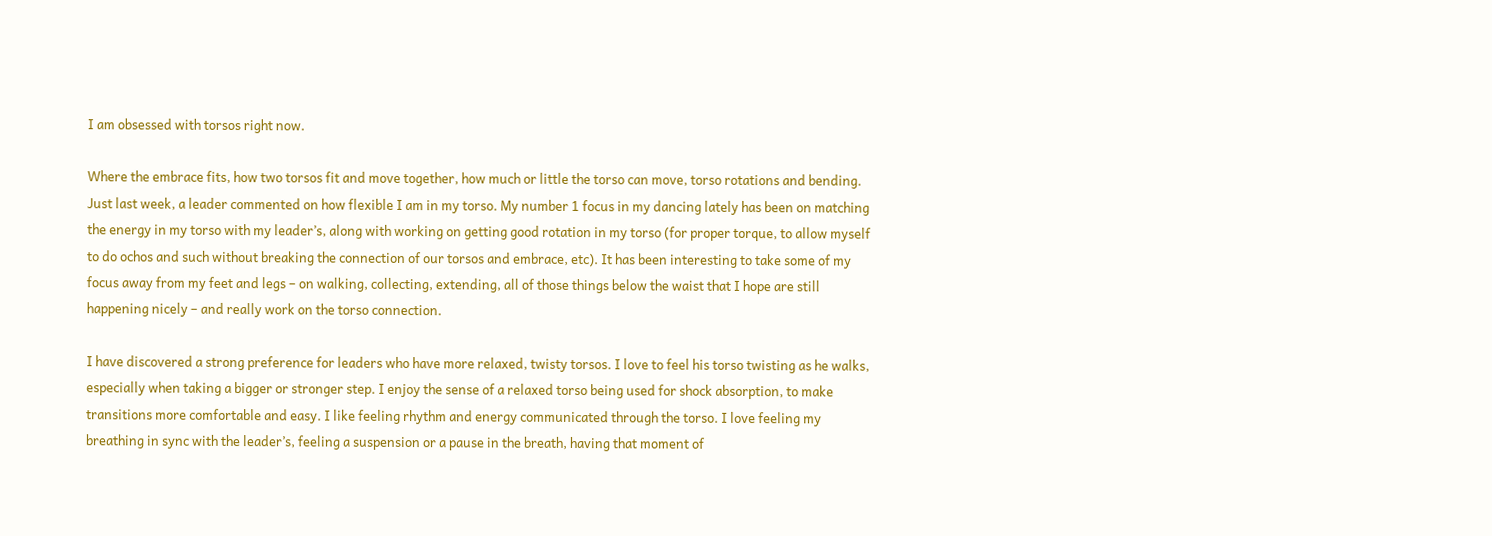I am obsessed with torsos right now.

Where the embrace fits, how two torsos fit and move together, how much or little the torso can move, torso rotations and bending. Just last week, a leader commented on how flexible I am in my torso. My number 1 focus in my dancing lately has been on matching the energy in my torso with my leader’s, along with working on getting good rotation in my torso (for proper torque, to allow myself to do ochos and such without breaking the connection of our torsos and embrace, etc). It has been interesting to take some of my focus away from my feet and legs – on walking, collecting, extending, all of those things below the waist that I hope are still happening nicely – and really work on the torso connection.

I have discovered a strong preference for leaders who have more relaxed, twisty torsos. I love to feel his torso twisting as he walks, especially when taking a bigger or stronger step. I enjoy the sense of a relaxed torso being used for shock absorption, to make transitions more comfortable and easy. I like feeling rhythm and energy communicated through the torso. I love feeling my breathing in sync with the leader’s, feeling a suspension or a pause in the breath, having that moment of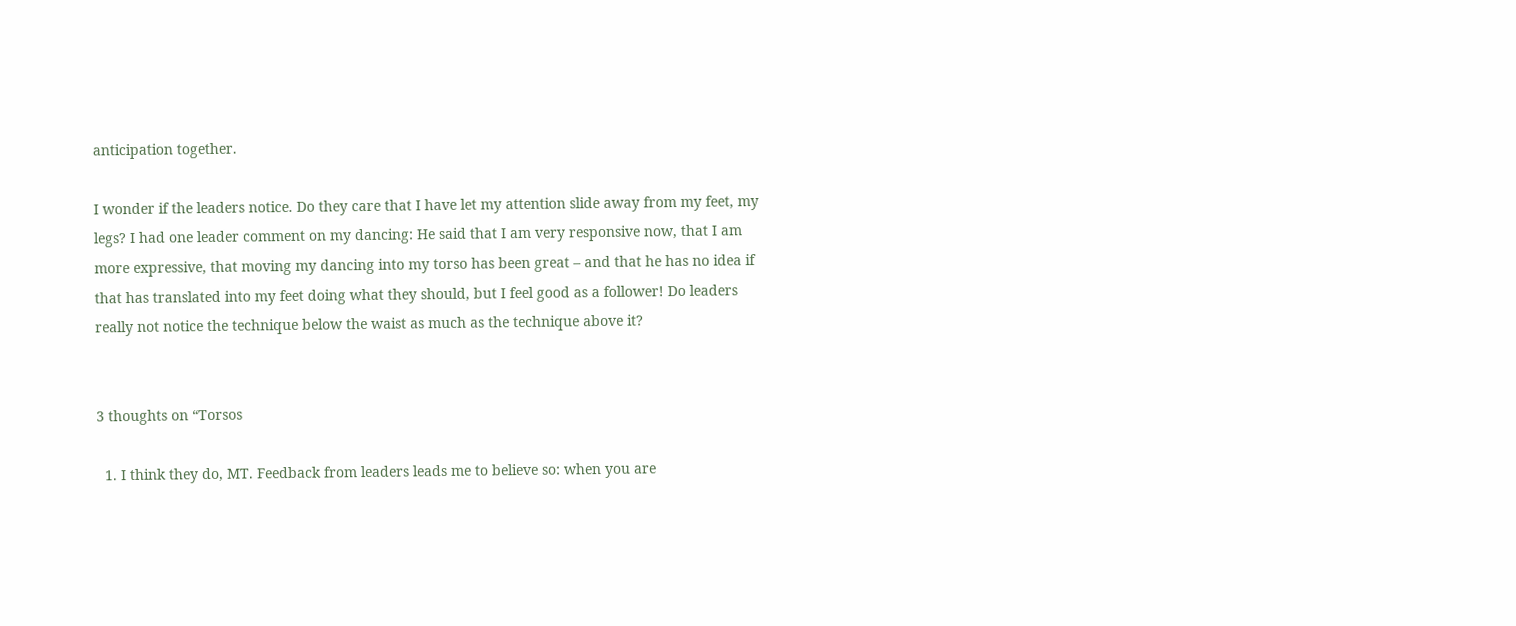anticipation together.

I wonder if the leaders notice. Do they care that I have let my attention slide away from my feet, my legs? I had one leader comment on my dancing: He said that I am very responsive now, that I am more expressive, that moving my dancing into my torso has been great – and that he has no idea if that has translated into my feet doing what they should, but I feel good as a follower! Do leaders really not notice the technique below the waist as much as the technique above it?


3 thoughts on “Torsos

  1. I think they do, MT. Feedback from leaders leads me to believe so: when you are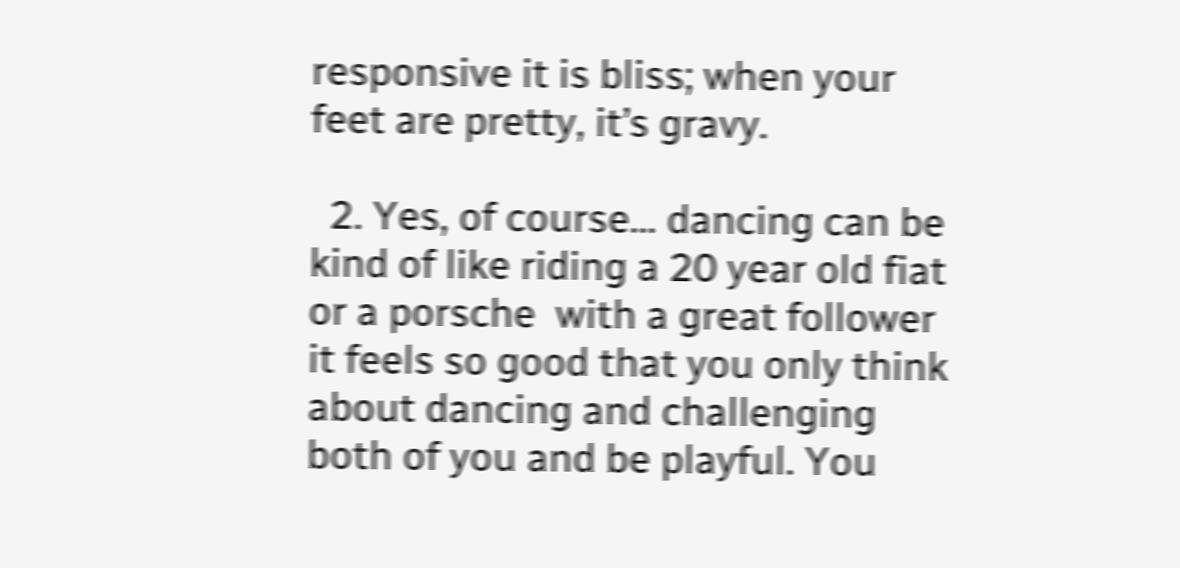responsive it is bliss; when your feet are pretty, it’s gravy.

  2. Yes, of course… dancing can be kind of like riding a 20 year old fiat or a porsche  with a great follower it feels so good that you only think about dancing and challenging both of you and be playful. You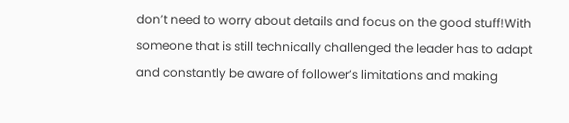don’t need to worry about details and focus on the good stuff!With someone that is still technically challenged the leader has to adapt and constantly be aware of follower’s limitations and making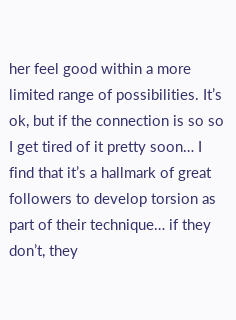her feel good within a more limited range of possibilities. It’s ok, but if the connection is so so I get tired of it pretty soon… I find that it’s a hallmark of great followers to develop torsion as part of their technique… if they don’t, they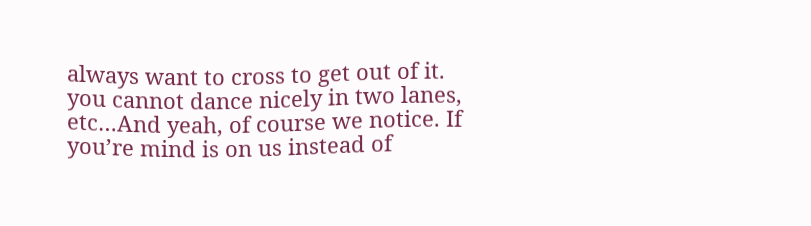always want to cross to get out of it. you cannot dance nicely in two lanes, etc…And yeah, of course we notice. If you’re mind is on us instead of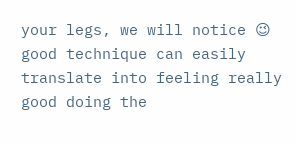your legs, we will notice 😉 good technique can easily translate into feeling really good doing the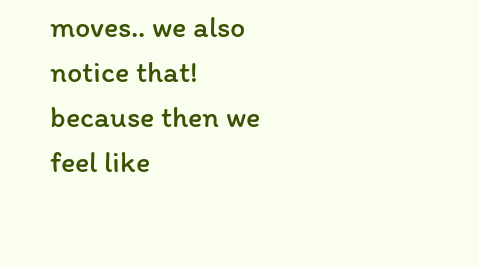moves.. we also notice that! because then we feel like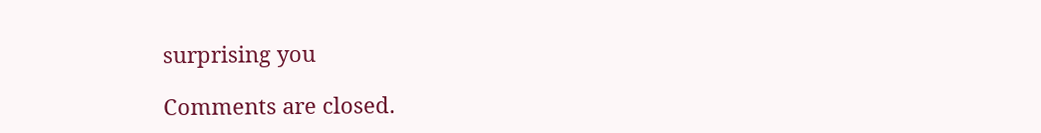surprising you

Comments are closed.